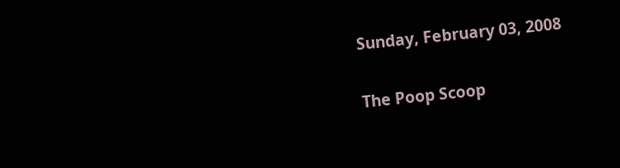Sunday, February 03, 2008

The Poop Scoop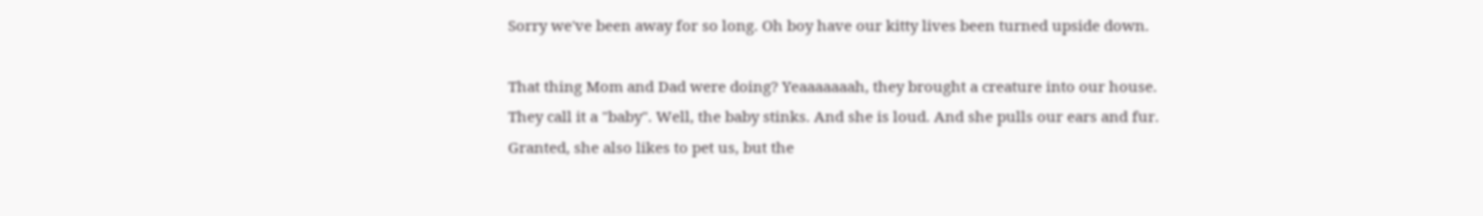Sorry we've been away for so long. Oh boy have our kitty lives been turned upside down.

That thing Mom and Dad were doing? Yeaaaaaaah, they brought a creature into our house. They call it a "baby". Well, the baby stinks. And she is loud. And she pulls our ears and fur. Granted, she also likes to pet us, but the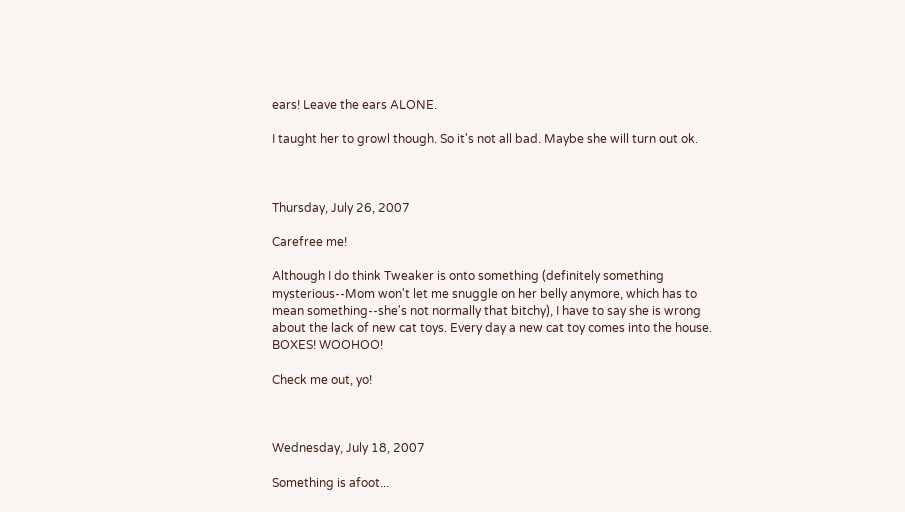ears! Leave the ears ALONE.

I taught her to growl though. So it's not all bad. Maybe she will turn out ok.



Thursday, July 26, 2007

Carefree me!

Although I do think Tweaker is onto something (definitely something mysterious--Mom won't let me snuggle on her belly anymore, which has to mean something--she's not normally that bitchy), I have to say she is wrong about the lack of new cat toys. Every day a new cat toy comes into the house. BOXES! WOOHOO!

Check me out, yo!



Wednesday, July 18, 2007

Something is afoot...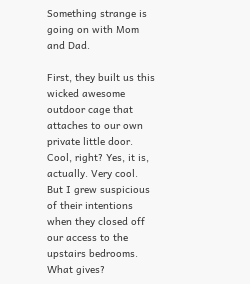Something strange is going on with Mom and Dad.

First, they built us this wicked awesome outdoor cage that attaches to our own private little door. Cool, right? Yes, it is, actually. Very cool. But I grew suspicious of their intentions when they closed off our access to the upstairs bedrooms. What gives?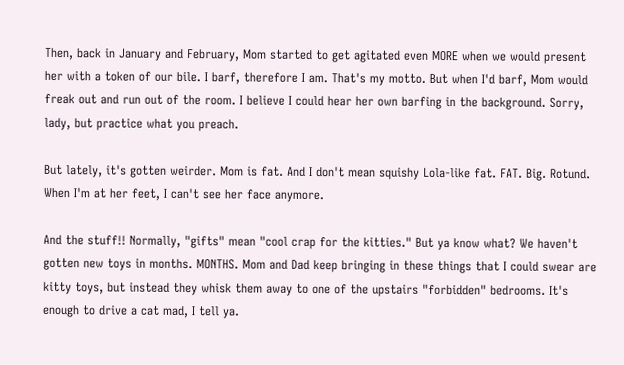Then, back in January and February, Mom started to get agitated even MORE when we would present her with a token of our bile. I barf, therefore I am. That's my motto. But when I'd barf, Mom would freak out and run out of the room. I believe I could hear her own barfing in the background. Sorry, lady, but practice what you preach.

But lately, it's gotten weirder. Mom is fat. And I don't mean squishy Lola-like fat. FAT. Big. Rotund. When I'm at her feet, I can't see her face anymore.

And the stuff!! Normally, "gifts" mean "cool crap for the kitties." But ya know what? We haven't gotten new toys in months. MONTHS. Mom and Dad keep bringing in these things that I could swear are kitty toys, but instead they whisk them away to one of the upstairs "forbidden" bedrooms. It's enough to drive a cat mad, I tell ya.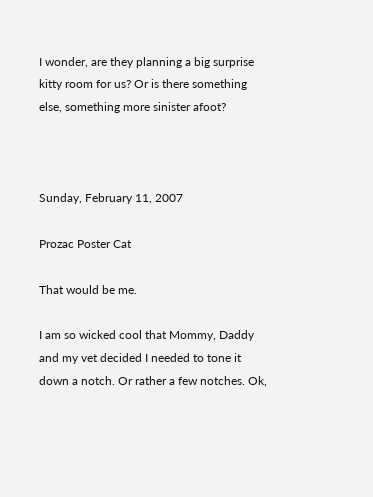I wonder, are they planning a big surprise kitty room for us? Or is there something else, something more sinister afoot?



Sunday, February 11, 2007

Prozac Poster Cat

That would be me.

I am so wicked cool that Mommy, Daddy and my vet decided I needed to tone it down a notch. Or rather a few notches. Ok,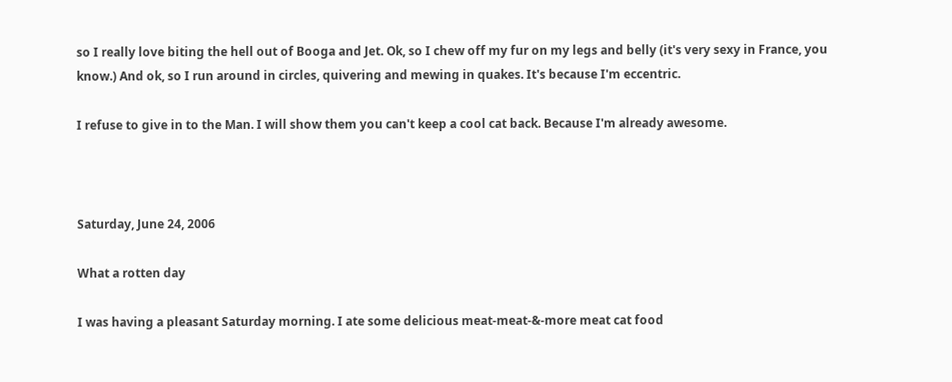so I really love biting the hell out of Booga and Jet. Ok, so I chew off my fur on my legs and belly (it's very sexy in France, you know.) And ok, so I run around in circles, quivering and mewing in quakes. It's because I'm eccentric.

I refuse to give in to the Man. I will show them you can't keep a cool cat back. Because I'm already awesome.



Saturday, June 24, 2006

What a rotten day

I was having a pleasant Saturday morning. I ate some delicious meat-meat-&-more meat cat food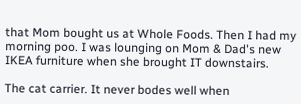that Mom bought us at Whole Foods. Then I had my morning poo. I was lounging on Mom & Dad's new IKEA furniture when she brought IT downstairs.

The cat carrier. It never bodes well when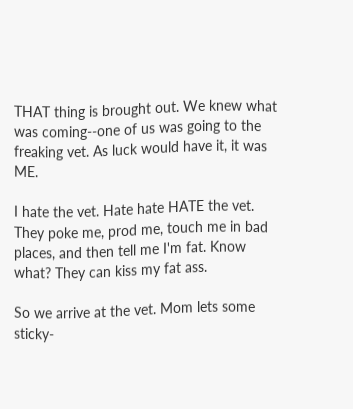THAT thing is brought out. We knew what was coming--one of us was going to the freaking vet. As luck would have it, it was ME.

I hate the vet. Hate hate HATE the vet. They poke me, prod me, touch me in bad places, and then tell me I'm fat. Know what? They can kiss my fat ass.

So we arrive at the vet. Mom lets some sticky-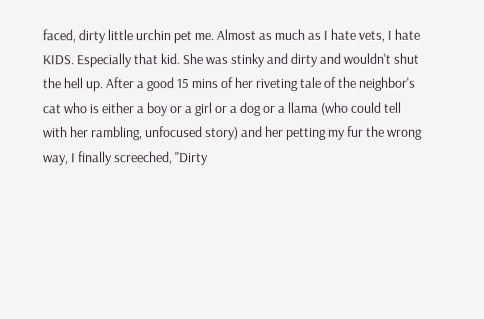faced, dirty little urchin pet me. Almost as much as I hate vets, I hate KIDS. Especially that kid. She was stinky and dirty and wouldn't shut the hell up. After a good 15 mins of her riveting tale of the neighbor's cat who is either a boy or a girl or a dog or a llama (who could tell with her rambling, unfocused story) and her petting my fur the wrong way, I finally screeched, "Dirty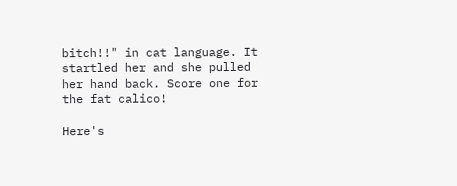bitch!!" in cat language. It startled her and she pulled her hand back. Score one for the fat calico!

Here's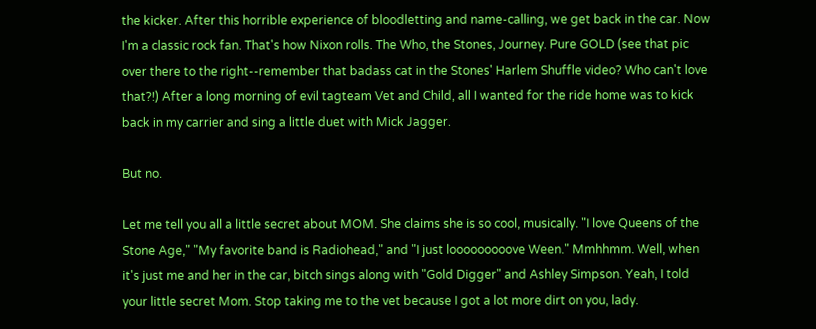the kicker. After this horrible experience of bloodletting and name-calling, we get back in the car. Now I'm a classic rock fan. That's how Nixon rolls. The Who, the Stones, Journey. Pure GOLD (see that pic over there to the right--remember that badass cat in the Stones' Harlem Shuffle video? Who can't love that?!) After a long morning of evil tagteam Vet and Child, all I wanted for the ride home was to kick back in my carrier and sing a little duet with Mick Jagger.

But no.

Let me tell you all a little secret about MOM. She claims she is so cool, musically. "I love Queens of the Stone Age," "My favorite band is Radiohead," and "I just looooooooove Ween." Mmhhmm. Well, when it's just me and her in the car, bitch sings along with "Gold Digger" and Ashley Simpson. Yeah, I told your little secret Mom. Stop taking me to the vet because I got a lot more dirt on you, lady.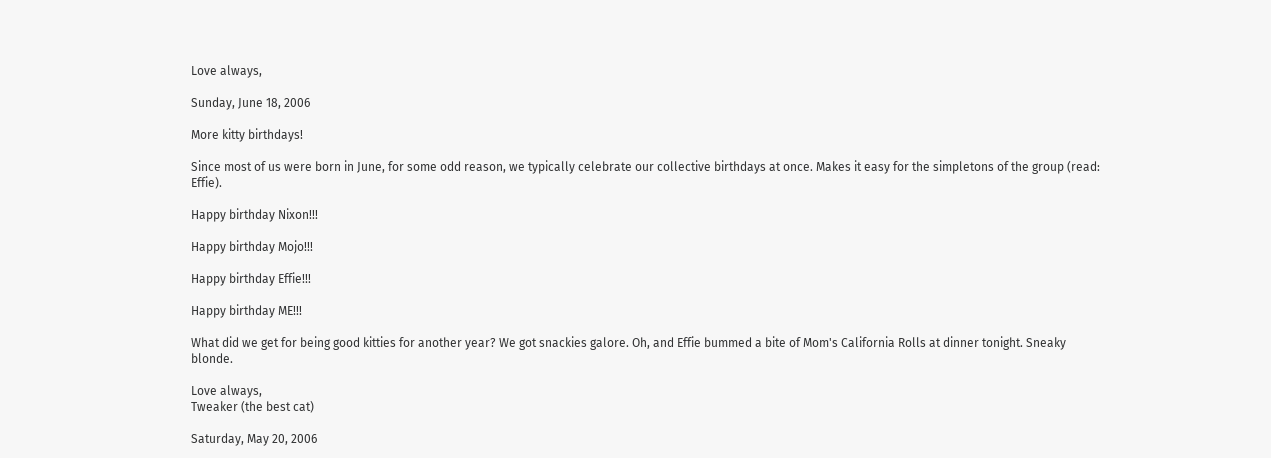Love always,

Sunday, June 18, 2006

More kitty birthdays!

Since most of us were born in June, for some odd reason, we typically celebrate our collective birthdays at once. Makes it easy for the simpletons of the group (read: Effie).

Happy birthday Nixon!!!

Happy birthday Mojo!!!

Happy birthday Effie!!!

Happy birthday ME!!!

What did we get for being good kitties for another year? We got snackies galore. Oh, and Effie bummed a bite of Mom's California Rolls at dinner tonight. Sneaky blonde.

Love always,
Tweaker (the best cat)

Saturday, May 20, 2006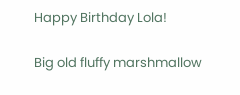Happy Birthday Lola!

Big old fluffy marshmallow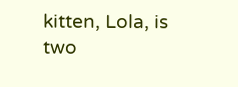kitten, Lola, is two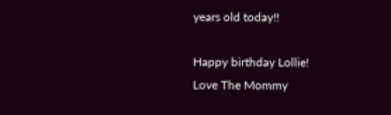years old today!!

Happy birthday Lollie!
Love The Mommy